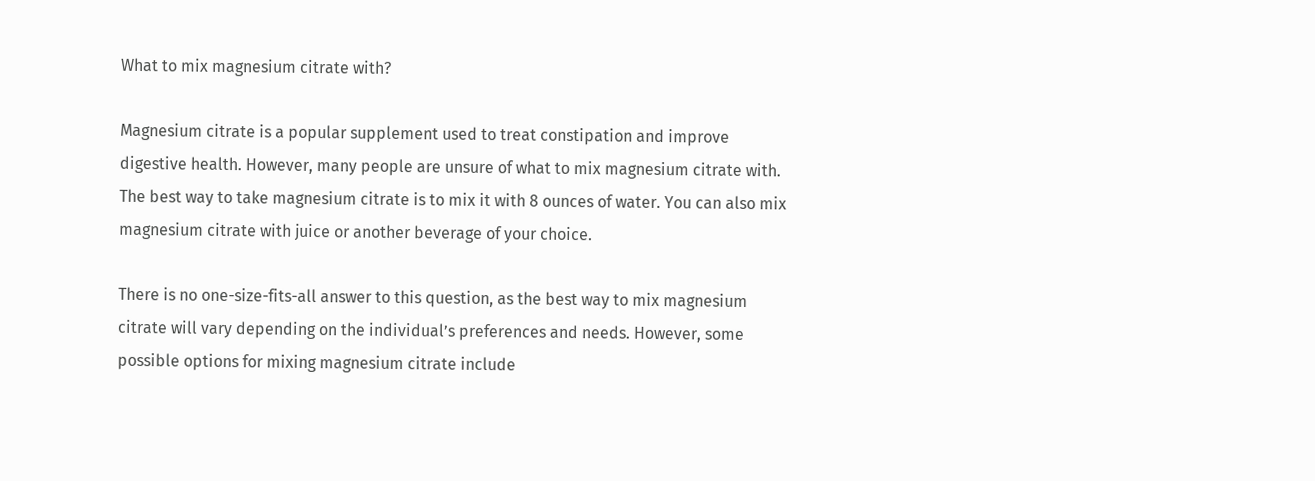What to mix magnesium citrate with?

Magnesium citrate is a popular supplement used to treat constipation and improve digestive health. However, many people are unsure of what to mix magnesium citrate with. The best way to take magnesium citrate is to mix it with 8 ounces of water. You can also mix magnesium citrate with juice or another beverage of your choice.

There is no one-size-fits-all answer to this question, as the best way to mix magnesium citrate will vary depending on the individual’s preferences and needs. However, some possible options for mixing magnesium citrate include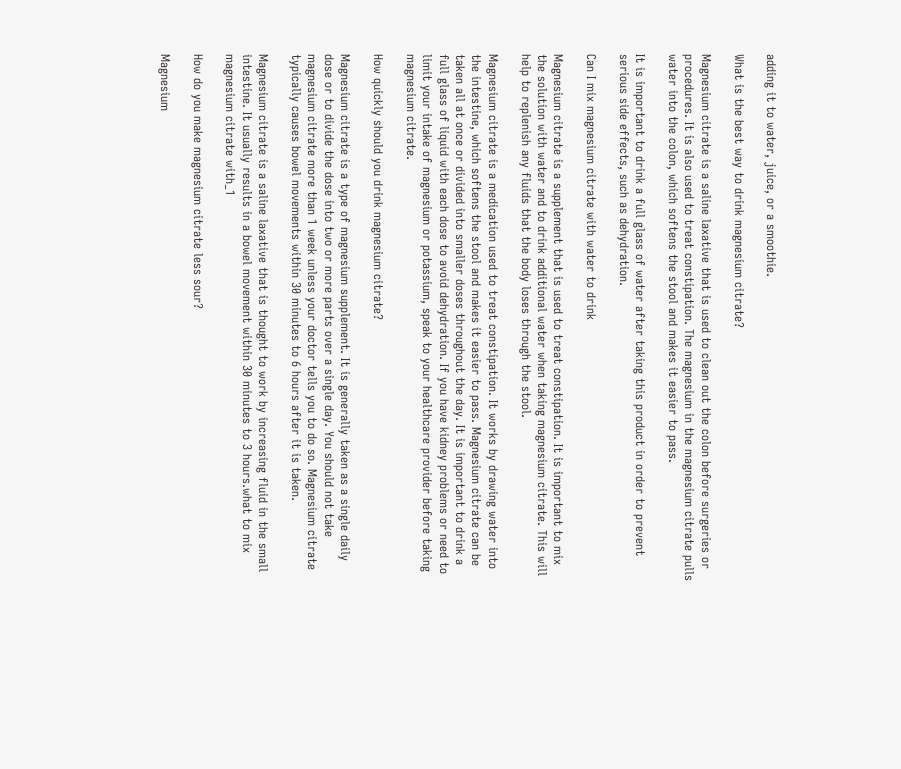adding it to water, juice, or a smoothie.

What is the best way to drink magnesium citrate?

Magnesium citrate is a saline laxative that is used to clean out the colon before surgeries or procedures. It is also used to treat constipation. The magnesium in the magnesium citrate pulls water into the colon, which softens the stool and makes it easier to pass.

It is important to drink a full glass of water after taking this product in order to prevent serious side effects, such as dehydration.

Can I mix magnesium citrate with water to drink

Magnesium citrate is a supplement that is used to treat constipation. It is important to mix the solution with water and to drink additional water when taking magnesium citrate. This will help to replenish any fluids that the body loses through the stool.

Magnesium citrate is a medication used to treat constipation. It works by drawing water into the intestine, which softens the stool and makes it easier to pass. Magnesium citrate can be taken all at once or divided into smaller doses throughout the day. It is important to drink a full glass of liquid with each dose to avoid dehydration. If you have kidney problems or need to limit your intake of magnesium or potassium, speak to your healthcare provider before taking magnesium citrate.

How quickly should you drink magnesium citrate?

Magnesium citrate is a type of magnesium supplement. It is generally taken as a single daily dose or to divide the dose into two or more parts over a single day. You should not take magnesium citrate more than 1 week unless your doctor tells you to do so. Magnesium citrate typically causes bowel movements within 30 minutes to 6 hours after it is taken.

Magnesium citrate is a saline laxative that is thought to work by increasing fluid in the small intestine. It usually results in a bowel movement within 30 minutes to 3 hours.what to mix magnesium citrate with_1

How do you make magnesium citrate less sour?

Magnesium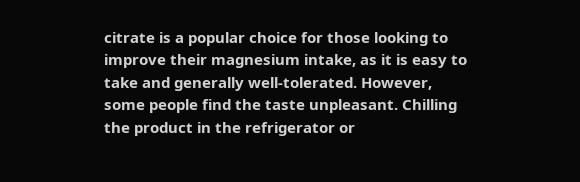citrate is a popular choice for those looking to improve their magnesium intake, as it is easy to take and generally well-tolerated. However, some people find the taste unpleasant. Chilling the product in the refrigerator or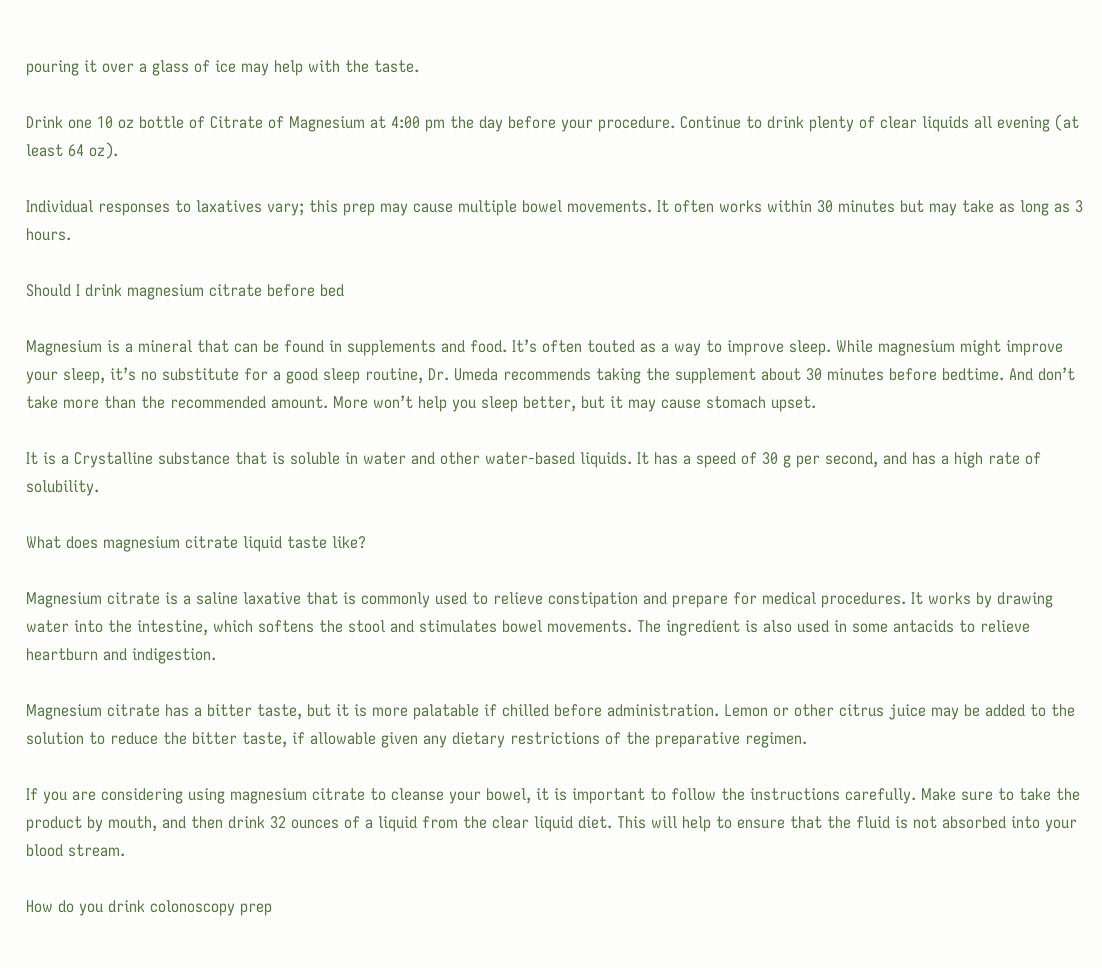pouring it over a glass of ice may help with the taste.

Drink one 10 oz bottle of Citrate of Magnesium at 4:00 pm the day before your procedure. Continue to drink plenty of clear liquids all evening (at least 64 oz).

Individual responses to laxatives vary; this prep may cause multiple bowel movements. It often works within 30 minutes but may take as long as 3 hours.

Should I drink magnesium citrate before bed

Magnesium is a mineral that can be found in supplements and food. It’s often touted as a way to improve sleep. While magnesium might improve your sleep, it’s no substitute for a good sleep routine, Dr. Umeda recommends taking the supplement about 30 minutes before bedtime. And don’t take more than the recommended amount. More won’t help you sleep better, but it may cause stomach upset.

It is a Crystalline substance that is soluble in water and other water-based liquids. It has a speed of 30 g per second, and has a high rate of solubility.

What does magnesium citrate liquid taste like?

Magnesium citrate is a saline laxative that is commonly used to relieve constipation and prepare for medical procedures. It works by drawing water into the intestine, which softens the stool and stimulates bowel movements. The ingredient is also used in some antacids to relieve heartburn and indigestion.

Magnesium citrate has a bitter taste, but it is more palatable if chilled before administration. Lemon or other citrus juice may be added to the solution to reduce the bitter taste, if allowable given any dietary restrictions of the preparative regimen.

If you are considering using magnesium citrate to cleanse your bowel, it is important to follow the instructions carefully. Make sure to take the product by mouth, and then drink 32 ounces of a liquid from the clear liquid diet. This will help to ensure that the fluid is not absorbed into your blood stream.

How do you drink colonoscopy prep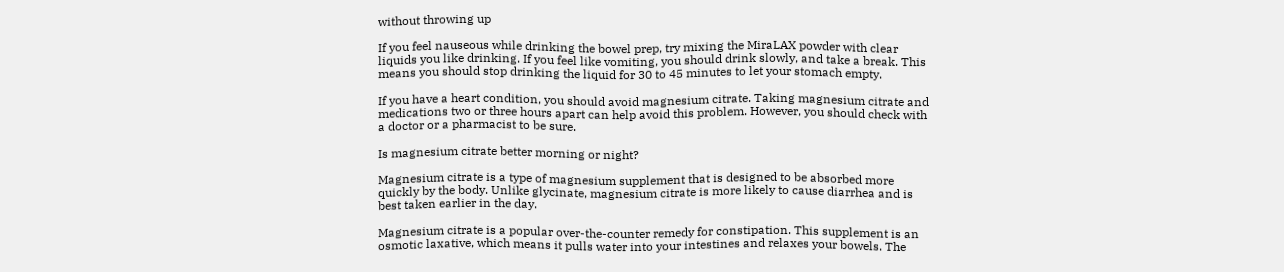without throwing up

If you feel nauseous while drinking the bowel prep, try mixing the MiraLAX powder with clear liquids you like drinking. If you feel like vomiting, you should drink slowly, and take a break. This means you should stop drinking the liquid for 30 to 45 minutes to let your stomach empty.

If you have a heart condition, you should avoid magnesium citrate. Taking magnesium citrate and medications two or three hours apart can help avoid this problem. However, you should check with a doctor or a pharmacist to be sure.

Is magnesium citrate better morning or night?

Magnesium citrate is a type of magnesium supplement that is designed to be absorbed more quickly by the body. Unlike glycinate, magnesium citrate is more likely to cause diarrhea and is best taken earlier in the day.

Magnesium citrate is a popular over-the-counter remedy for constipation. This supplement is an osmotic laxative, which means it pulls water into your intestines and relaxes your bowels. The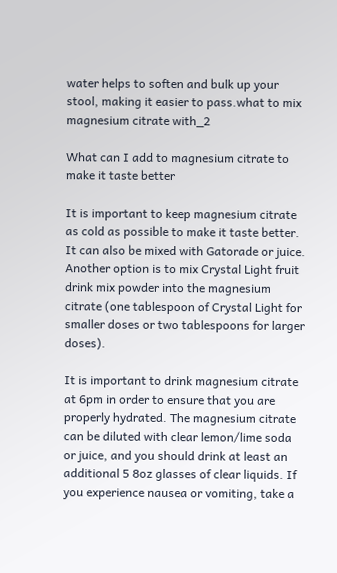water helps to soften and bulk up your stool, making it easier to pass.what to mix magnesium citrate with_2

What can I add to magnesium citrate to make it taste better

It is important to keep magnesium citrate as cold as possible to make it taste better. It can also be mixed with Gatorade or juice. Another option is to mix Crystal Light fruit drink mix powder into the magnesium citrate (one tablespoon of Crystal Light for smaller doses or two tablespoons for larger doses).

It is important to drink magnesium citrate at 6pm in order to ensure that you are properly hydrated. The magnesium citrate can be diluted with clear lemon/lime soda or juice, and you should drink at least an additional 5 8oz glasses of clear liquids. If you experience nausea or vomiting, take a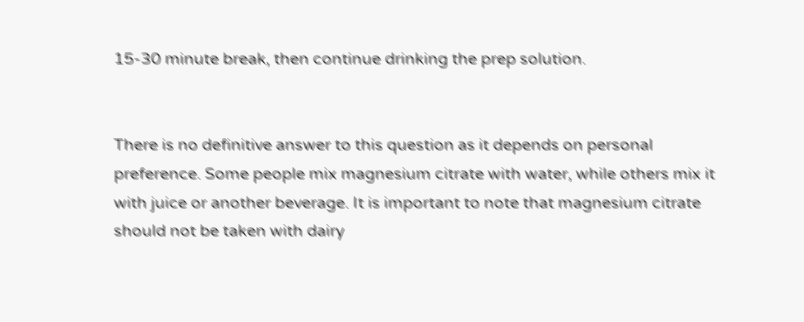15-30 minute break, then continue drinking the prep solution.


There is no definitive answer to this question as it depends on personal preference. Some people mix magnesium citrate with water, while others mix it with juice or another beverage. It is important to note that magnesium citrate should not be taken with dairy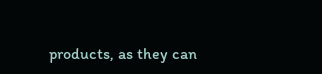products, as they can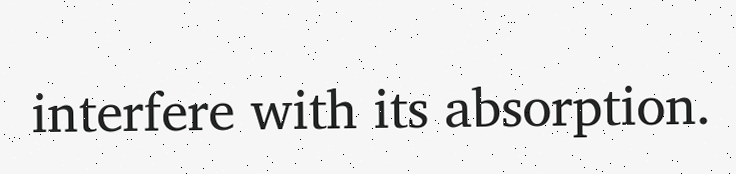interfere with its absorption.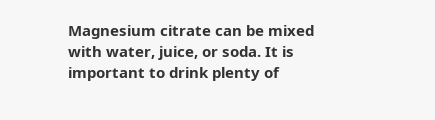Magnesium citrate can be mixed with water, juice, or soda. It is important to drink plenty of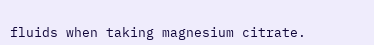fluids when taking magnesium citrate.